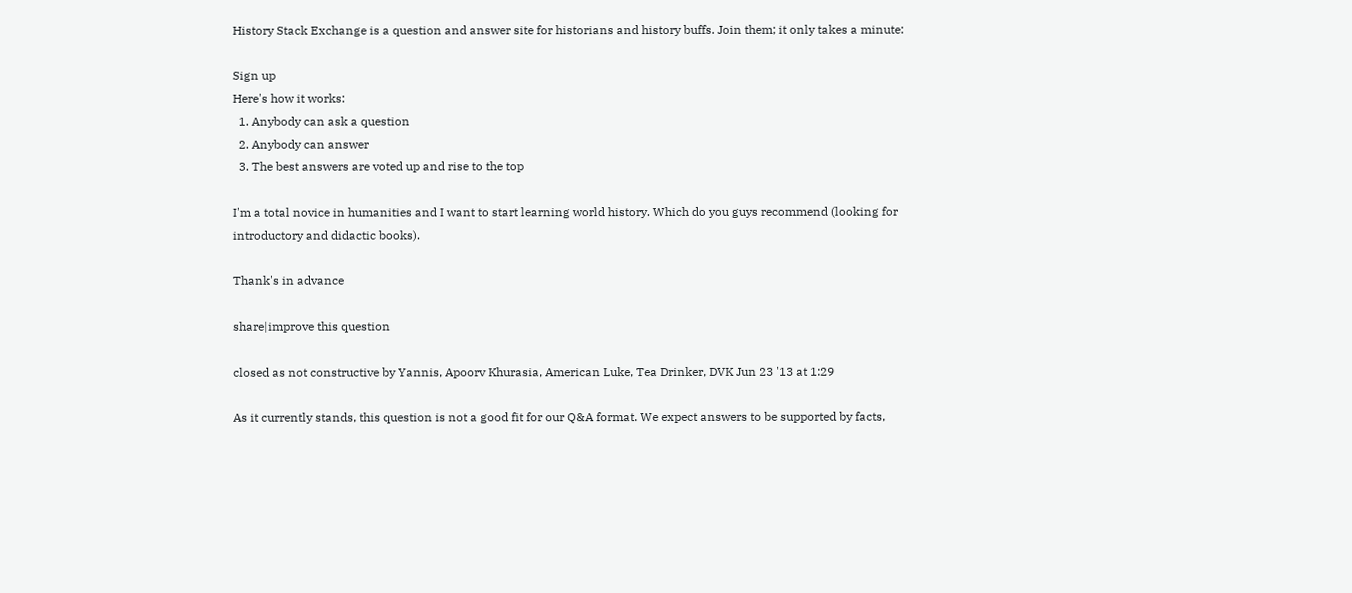History Stack Exchange is a question and answer site for historians and history buffs. Join them; it only takes a minute:

Sign up
Here's how it works:
  1. Anybody can ask a question
  2. Anybody can answer
  3. The best answers are voted up and rise to the top

I'm a total novice in humanities and I want to start learning world history. Which do you guys recommend (looking for introductory and didactic books).

Thank's in advance

share|improve this question

closed as not constructive by Yannis, Apoorv Khurasia, American Luke, Tea Drinker, DVK Jun 23 '13 at 1:29

As it currently stands, this question is not a good fit for our Q&A format. We expect answers to be supported by facts,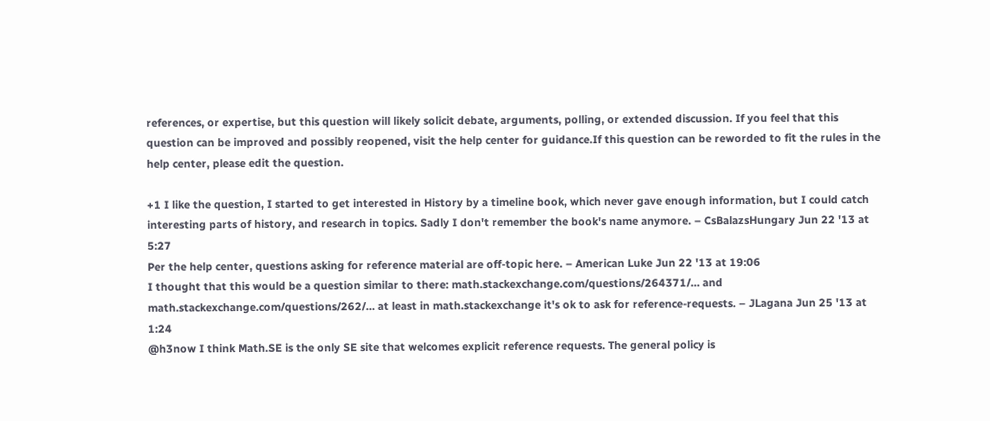references, or expertise, but this question will likely solicit debate, arguments, polling, or extended discussion. If you feel that this question can be improved and possibly reopened, visit the help center for guidance.If this question can be reworded to fit the rules in the help center, please edit the question.

+1 I like the question, I started to get interested in History by a timeline book, which never gave enough information, but I could catch interesting parts of history, and research in topics. Sadly I don't remember the book's name anymore. – CsBalazsHungary Jun 22 '13 at 5:27
Per the help center, questions asking for reference material are off-topic here. – American Luke Jun 22 '13 at 19:06
I thought that this would be a question similar to there: math.stackexchange.com/questions/264371/… and math.stackexchange.com/questions/262/… at least in math.stackexchange it's ok to ask for reference-requests. – JLagana Jun 25 '13 at 1:24
@h3now I think Math.SE is the only SE site that welcomes explicit reference requests. The general policy is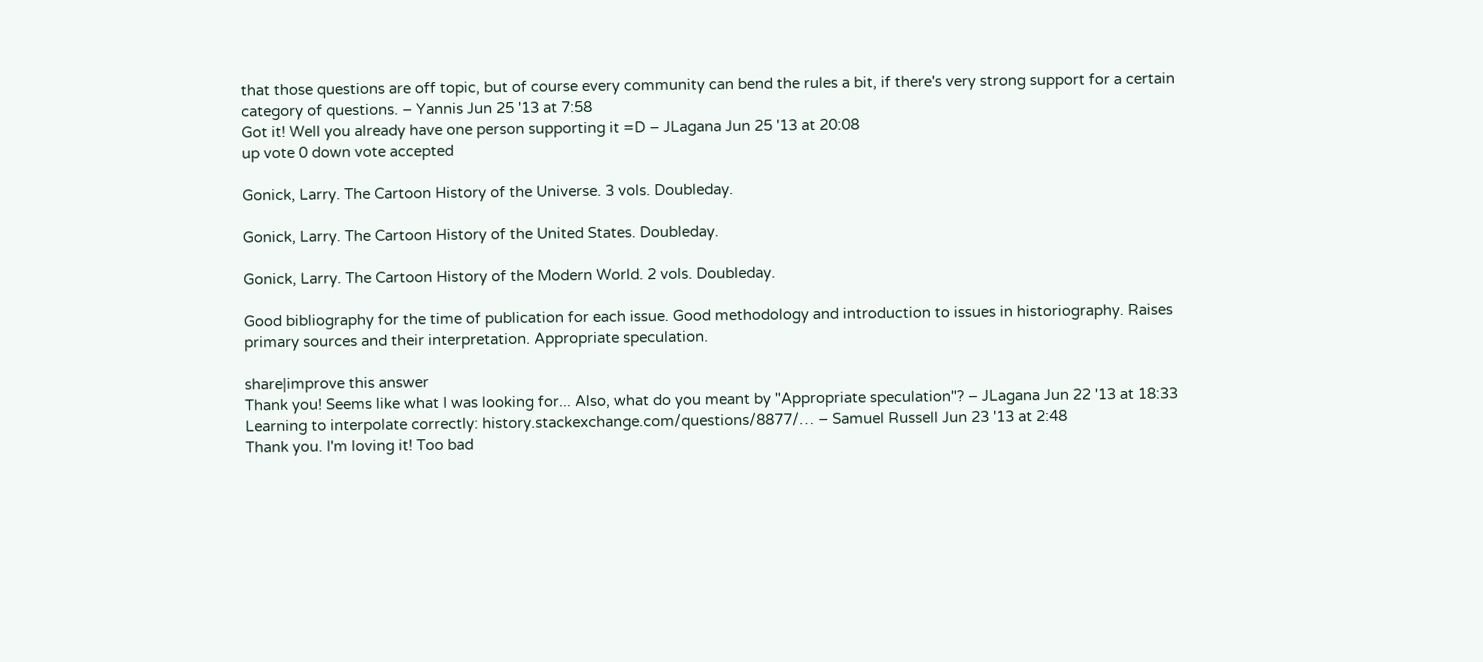that those questions are off topic, but of course every community can bend the rules a bit, if there's very strong support for a certain category of questions. – Yannis Jun 25 '13 at 7:58
Got it! Well you already have one person supporting it =D – JLagana Jun 25 '13 at 20:08
up vote 0 down vote accepted

Gonick, Larry. The Cartoon History of the Universe. 3 vols. Doubleday.

Gonick, Larry. The Cartoon History of the United States. Doubleday.

Gonick, Larry. The Cartoon History of the Modern World. 2 vols. Doubleday.

Good bibliography for the time of publication for each issue. Good methodology and introduction to issues in historiography. Raises primary sources and their interpretation. Appropriate speculation.

share|improve this answer
Thank you! Seems like what I was looking for... Also, what do you meant by "Appropriate speculation"? – JLagana Jun 22 '13 at 18:33
Learning to interpolate correctly: history.stackexchange.com/questions/8877/… – Samuel Russell Jun 23 '13 at 2:48
Thank you. I'm loving it! Too bad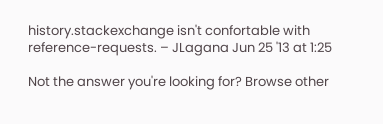history.stackexchange isn't confortable with reference-requests. – JLagana Jun 25 '13 at 1:25

Not the answer you're looking for? Browse other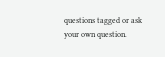questions tagged or ask your own question.